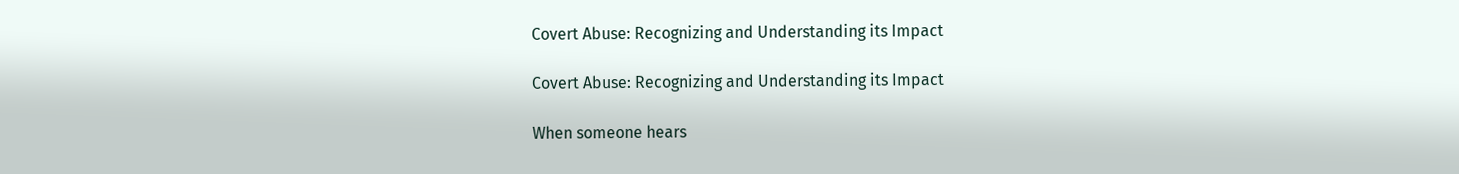Covert Abuse: Recognizing and Understanding its Impact

Covert Abuse: Recognizing and Understanding its Impact

When someone hears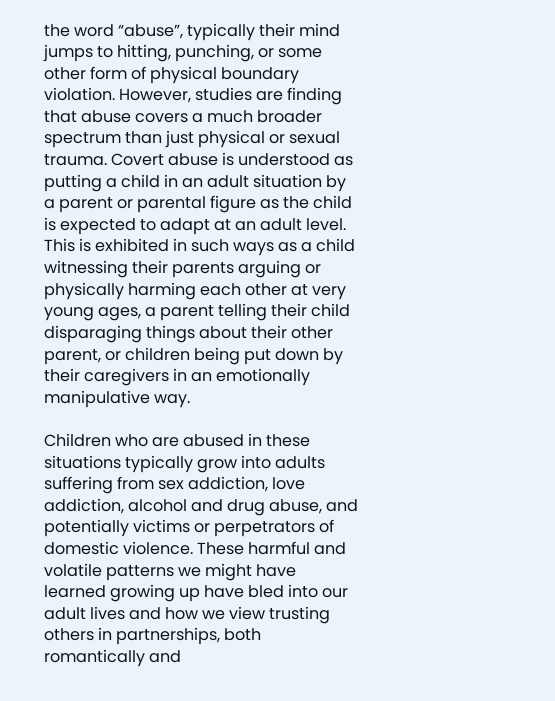the word “abuse”, typically their mind jumps to hitting, punching, or some other form of physical boundary violation. However, studies are finding that abuse covers a much broader spectrum than just physical or sexual trauma. Covert abuse is understood as putting a child in an adult situation by a parent or parental figure as the child is expected to adapt at an adult level. This is exhibited in such ways as a child witnessing their parents arguing or physically harming each other at very young ages, a parent telling their child disparaging things about their other parent, or children being put down by their caregivers in an emotionally manipulative way.

Children who are abused in these situations typically grow into adults suffering from sex addiction, love addiction, alcohol and drug abuse, and potentially victims or perpetrators of domestic violence. These harmful and volatile patterns we might have learned growing up have bled into our adult lives and how we view trusting others in partnerships, both romantically and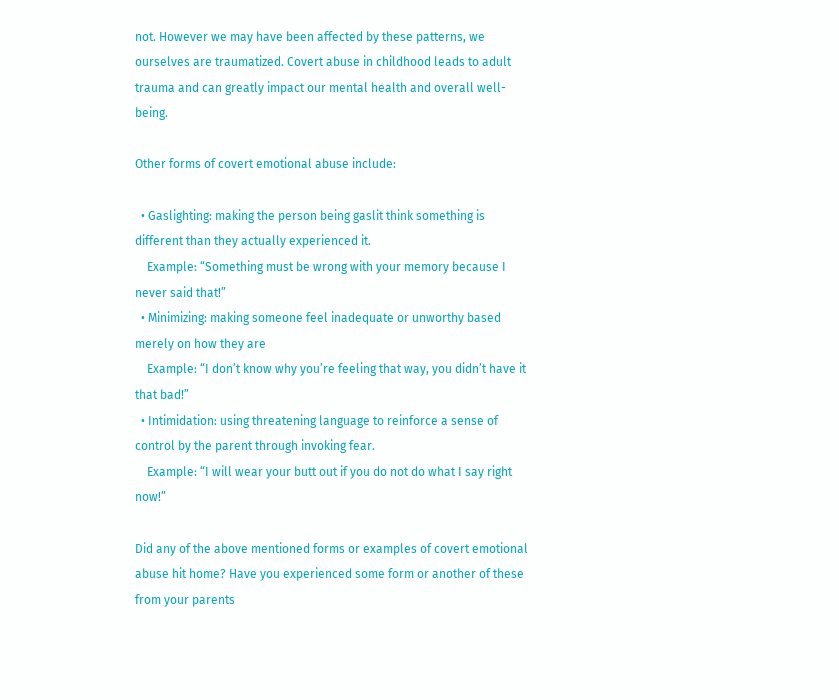not. However we may have been affected by these patterns, we ourselves are traumatized. Covert abuse in childhood leads to adult trauma and can greatly impact our mental health and overall well-being.

Other forms of covert emotional abuse include:

  • Gaslighting: making the person being gaslit think something is different than they actually experienced it.
    Example: “Something must be wrong with your memory because I never said that!”
  • Minimizing: making someone feel inadequate or unworthy based merely on how they are
    Example: “I don’t know why you’re feeling that way, you didn’t have it that bad!”
  • Intimidation: using threatening language to reinforce a sense of control by the parent through invoking fear.
    Example: “I will wear your butt out if you do not do what I say right now!”

Did any of the above mentioned forms or examples of covert emotional abuse hit home? Have you experienced some form or another of these from your parents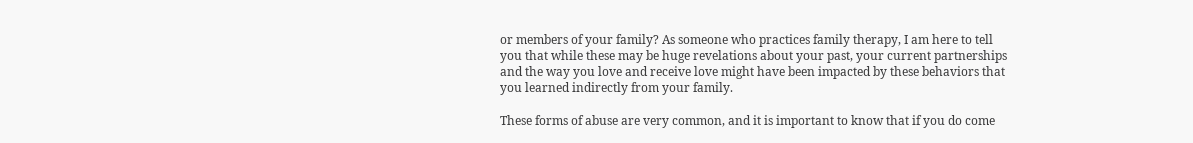or members of your family? As someone who practices family therapy, I am here to tell you that while these may be huge revelations about your past, your current partnerships and the way you love and receive love might have been impacted by these behaviors that you learned indirectly from your family.

These forms of abuse are very common, and it is important to know that if you do come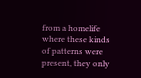from a homelife where these kinds of patterns were present, they only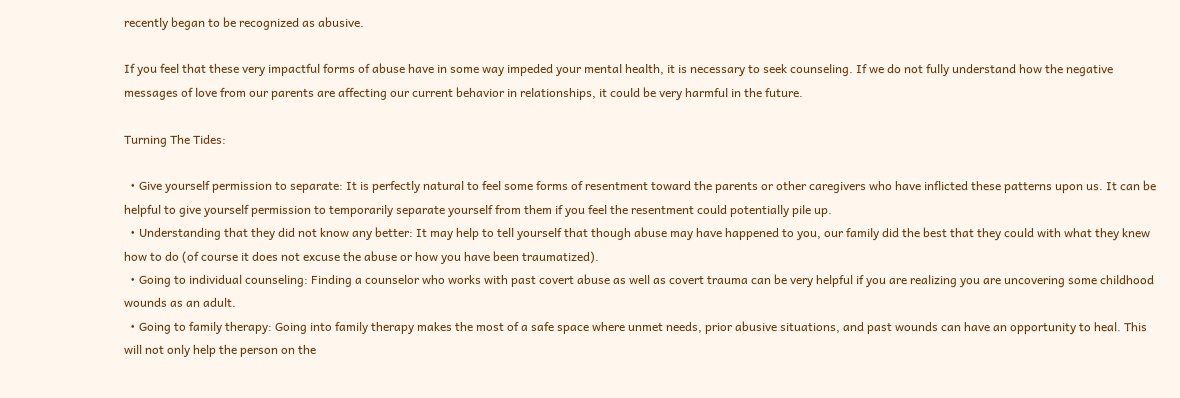recently began to be recognized as abusive.

If you feel that these very impactful forms of abuse have in some way impeded your mental health, it is necessary to seek counseling. If we do not fully understand how the negative messages of love from our parents are affecting our current behavior in relationships, it could be very harmful in the future.

Turning The Tides:

  • Give yourself permission to separate: It is perfectly natural to feel some forms of resentment toward the parents or other caregivers who have inflicted these patterns upon us. It can be helpful to give yourself permission to temporarily separate yourself from them if you feel the resentment could potentially pile up.
  • Understanding that they did not know any better: It may help to tell yourself that though abuse may have happened to you, our family did the best that they could with what they knew how to do (of course it does not excuse the abuse or how you have been traumatized).
  • Going to individual counseling: Finding a counselor who works with past covert abuse as well as covert trauma can be very helpful if you are realizing you are uncovering some childhood wounds as an adult.
  • Going to family therapy: Going into family therapy makes the most of a safe space where unmet needs, prior abusive situations, and past wounds can have an opportunity to heal. This will not only help the person on the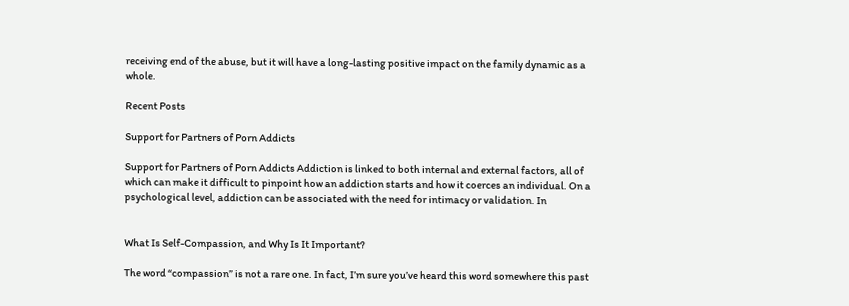receiving end of the abuse, but it will have a long-lasting positive impact on the family dynamic as a whole.

Recent Posts

Support for Partners of Porn Addicts

Support for Partners of Porn Addicts Addiction is linked to both internal and external factors, all of which can make it difficult to pinpoint how an addiction starts and how it coerces an individual. On a psychological level, addiction can be associated with the need for intimacy or validation. In


What Is Self-Compassion, and Why Is It Important?

The word “compassion” is not a rare one. In fact, I’m sure you’ve heard this word somewhere this past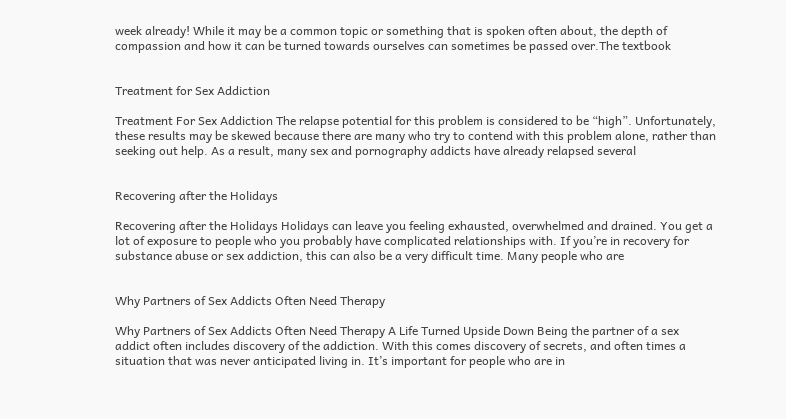week already! While it may be a common topic or something that is spoken often about, the depth of compassion and how it can be turned towards ourselves can sometimes be passed over.The textbook


Treatment for Sex Addiction

Treatment For Sex Addiction The relapse potential for this problem is considered to be “high”. Unfortunately, these results may be skewed because there are many who try to contend with this problem alone, rather than seeking out help. As a result, many sex and pornography addicts have already relapsed several


Recovering after the Holidays

Recovering after the Holidays Holidays can leave you feeling exhausted, overwhelmed and drained. You get a lot of exposure to people who you probably have complicated relationships with. If you’re in recovery for substance abuse or sex addiction, this can also be a very difficult time. Many people who are


Why Partners of Sex Addicts Often Need Therapy

Why Partners of Sex Addicts Often Need Therapy A Life Turned Upside Down Being the partner of a sex addict often includes discovery of the addiction. With this comes discovery of secrets, and often times a situation that was never anticipated living in. It’s important for people who are in